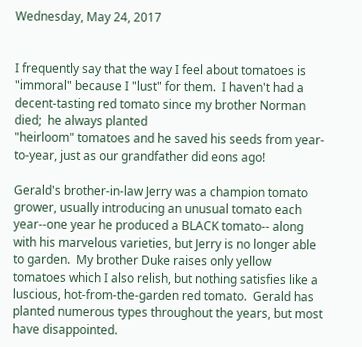Wednesday, May 24, 2017


I frequently say that the way I feel about tomatoes is "immoral" because I "lust" for them.  I haven't had a decent-tasting red tomato since my brother Norman died;  he always planted
"heirloom" tomatoes and he saved his seeds from year-to-year, just as our grandfather did eons ago!

Gerald's brother-in-law Jerry was a champion tomato grower, usually introducing an unusual tomato each year--one year he produced a BLACK tomato-- along with his marvelous varieties, but Jerry is no longer able to garden.  My brother Duke raises only yellow tomatoes which I also relish, but nothing satisfies like a luscious, hot-from-the-garden red tomato.  Gerald has planted numerous types throughout the years, but most have disappointed.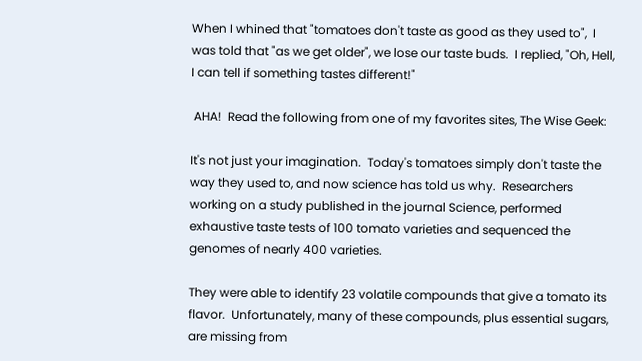When I whined that "tomatoes don't taste as good as they used to",  I was told that "as we get older", we lose our taste buds.  I replied, "Oh, Hell, I can tell if something tastes different!"

 AHA!  Read the following from one of my favorites sites, The Wise Geek:

It's not just your imagination.  Today's tomatoes simply don't taste the way they used to, and now science has told us why.  Researchers working on a study published in the journal Science, performed exhaustive taste tests of 100 tomato varieties and sequenced the genomes of nearly 400 varieties.

They were able to identify 23 volatile compounds that give a tomato its flavor.  Unfortunately, many of these compounds, plus essential sugars, are missing from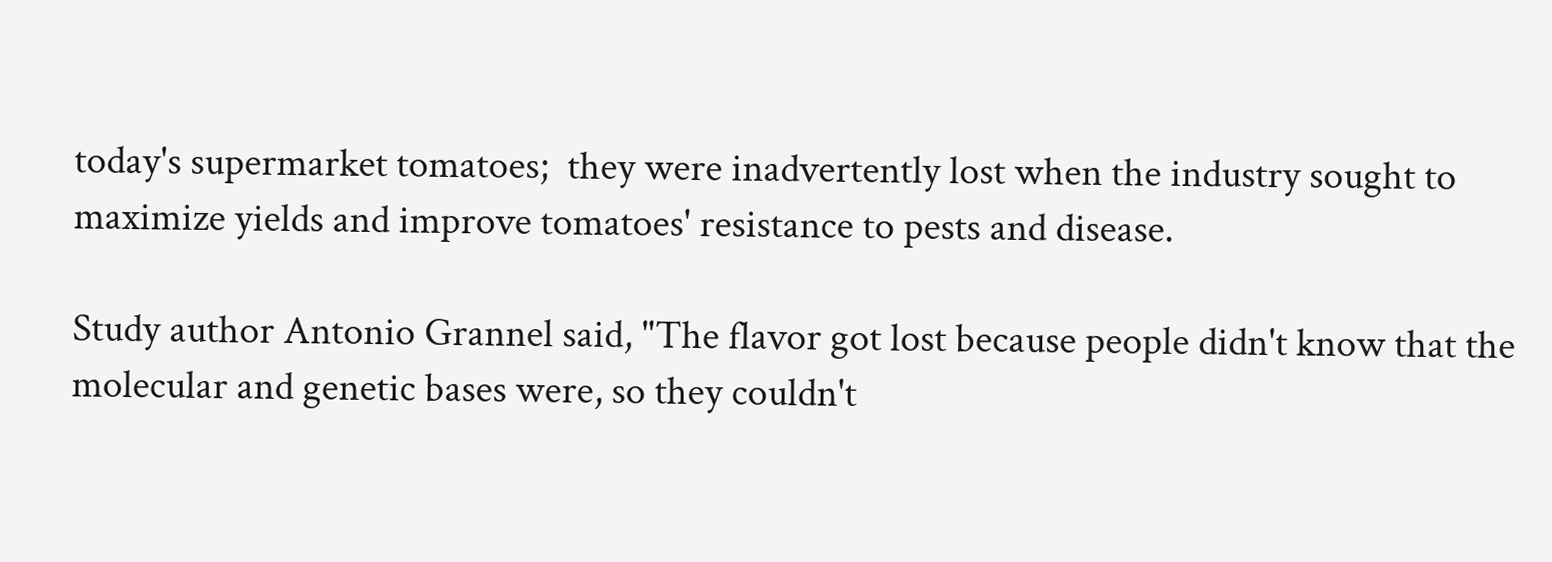today's supermarket tomatoes;  they were inadvertently lost when the industry sought to maximize yields and improve tomatoes' resistance to pests and disease.

Study author Antonio Grannel said, "The flavor got lost because people didn't know that the molecular and genetic bases were, so they couldn't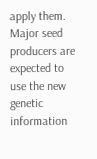apply them.  Major seed producers are expected to use the new genetic information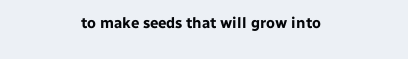to make seeds that will grow into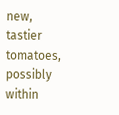new, tastier tomatoes, possibly within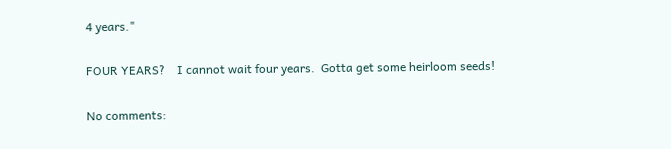4 years."

FOUR YEARS?    I cannot wait four years.  Gotta get some heirloom seeds!

No comments: